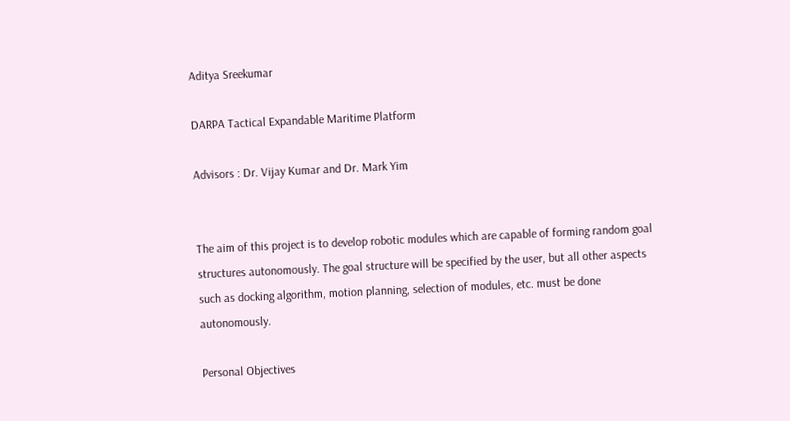Aditya Sreekumar

DARPA Tactical Expandable Maritime Platform

Advisors : Dr. Vijay Kumar and Dr. Mark Yim


The aim of this project is to develop robotic modules which are capable of forming random goal structures autonomously. The goal structure will be specified by the user, but all other aspects such as docking algorithm, motion planning, selection of modules, etc. must be done autonomously.

Personal Objectives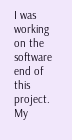I was working on the software end of this project. My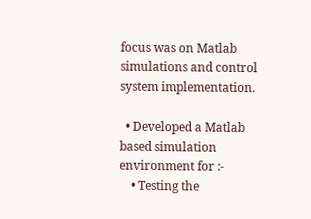focus was on Matlab simulations and control system implementation.

  • Developed a Matlab based simulation environment for :-
    • Testing the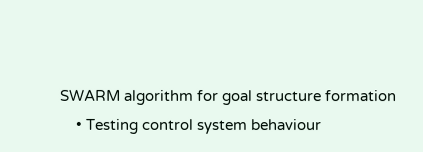SWARM algorithm for goal structure formation
    • Testing control system behaviour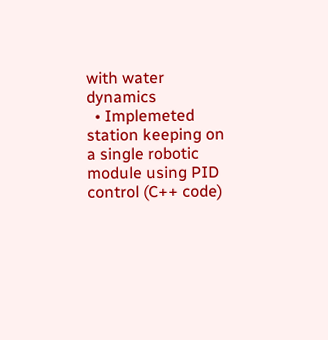with water dynamics
  • Implemeted station keeping on a single robotic module using PID control (C++ code)